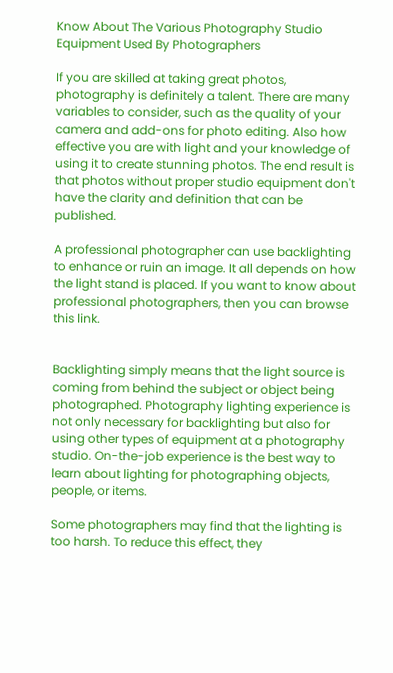Know About The Various Photography Studio Equipment Used By Photographers

If you are skilled at taking great photos, photography is definitely a talent. There are many variables to consider, such as the quality of your camera and add-ons for photo editing. Also how effective you are with light and your knowledge of using it to create stunning photos. The end result is that photos without proper studio equipment don't have the clarity and definition that can be published.

A professional photographer can use backlighting to enhance or ruin an image. It all depends on how the light stand is placed. If you want to know about professional photographers, then you can browse this link.


Backlighting simply means that the light source is coming from behind the subject or object being photographed. Photography lighting experience is not only necessary for backlighting but also for using other types of equipment at a photography studio. On-the-job experience is the best way to learn about lighting for photographing objects, people, or items.

Some photographers may find that the lighting is too harsh. To reduce this effect, they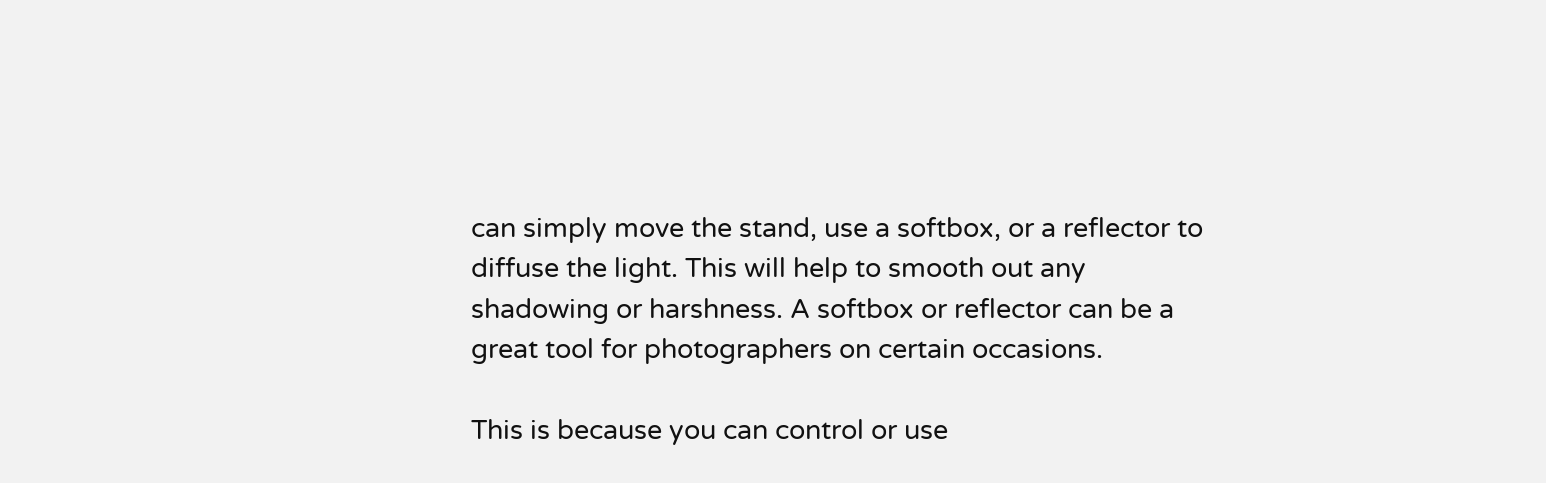can simply move the stand, use a softbox, or a reflector to diffuse the light. This will help to smooth out any shadowing or harshness. A softbox or reflector can be a great tool for photographers on certain occasions.

This is because you can control or use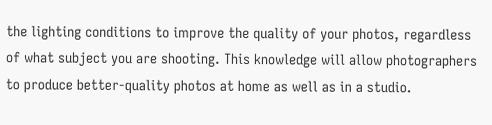the lighting conditions to improve the quality of your photos, regardless of what subject you are shooting. This knowledge will allow photographers to produce better-quality photos at home as well as in a studio.